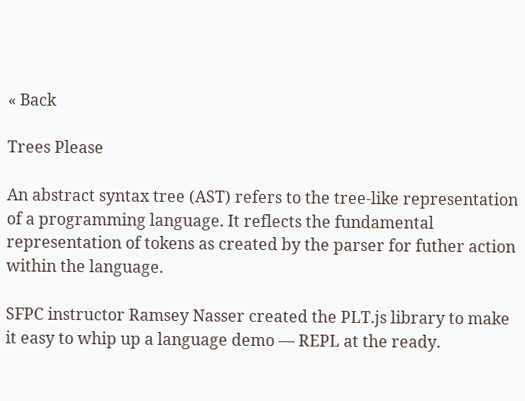« Back

Trees Please

An abstract syntax tree (AST) refers to the tree-like representation of a programming language. It reflects the fundamental representation of tokens as created by the parser for futher action within the language.

SFPC instructor Ramsey Nasser created the PLT.js library to make it easy to whip up a language demo — REPL at the ready.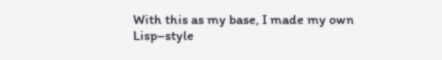With this as my base, I made my own Lisp–style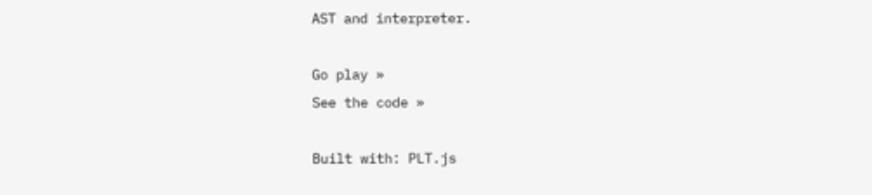AST and interpreter.

Go play »
See the code »

Built with: PLT.js